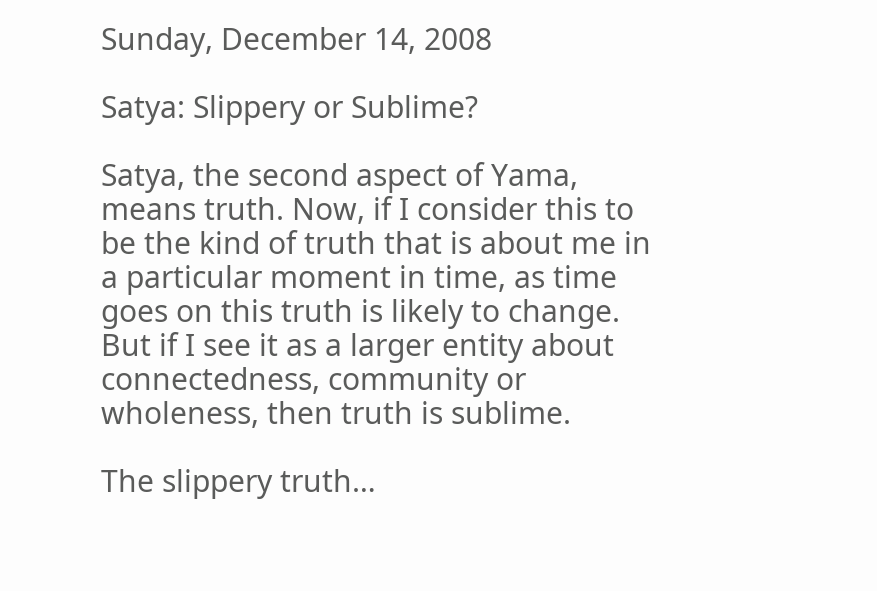Sunday, December 14, 2008

Satya: Slippery or Sublime?

Satya, the second aspect of Yama, means truth. Now, if I consider this to be the kind of truth that is about me in a particular moment in time, as time goes on this truth is likely to change. But if I see it as a larger entity about connectedness, community or wholeness, then truth is sublime.

The slippery truth…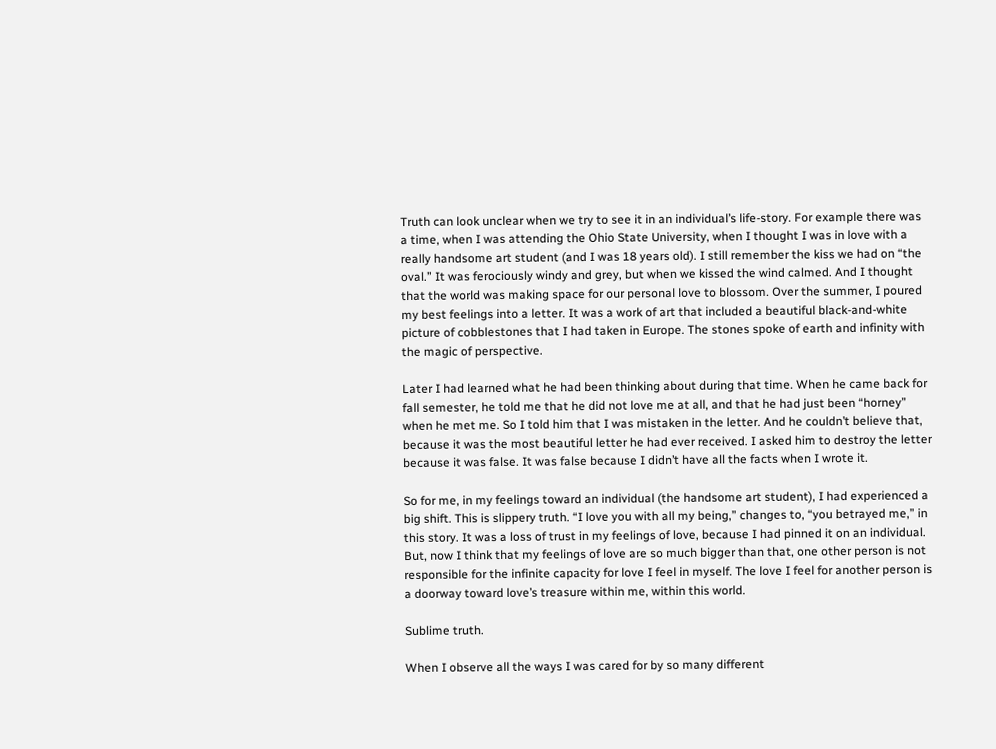Truth can look unclear when we try to see it in an individual’s life-story. For example there was a time, when I was attending the Ohio State University, when I thought I was in love with a really handsome art student (and I was 18 years old). I still remember the kiss we had on “the oval.” It was ferociously windy and grey, but when we kissed the wind calmed. And I thought that the world was making space for our personal love to blossom. Over the summer, I poured my best feelings into a letter. It was a work of art that included a beautiful black-and-white picture of cobblestones that I had taken in Europe. The stones spoke of earth and infinity with the magic of perspective.

Later I had learned what he had been thinking about during that time. When he came back for fall semester, he told me that he did not love me at all, and that he had just been “horney” when he met me. So I told him that I was mistaken in the letter. And he couldn’t believe that, because it was the most beautiful letter he had ever received. I asked him to destroy the letter because it was false. It was false because I didn’t have all the facts when I wrote it.

So for me, in my feelings toward an individual (the handsome art student), I had experienced a big shift. This is slippery truth. “I love you with all my being,” changes to, “you betrayed me,” in this story. It was a loss of trust in my feelings of love, because I had pinned it on an individual. But, now I think that my feelings of love are so much bigger than that, one other person is not responsible for the infinite capacity for love I feel in myself. The love I feel for another person is a doorway toward love’s treasure within me, within this world.

Sublime truth.

When I observe all the ways I was cared for by so many different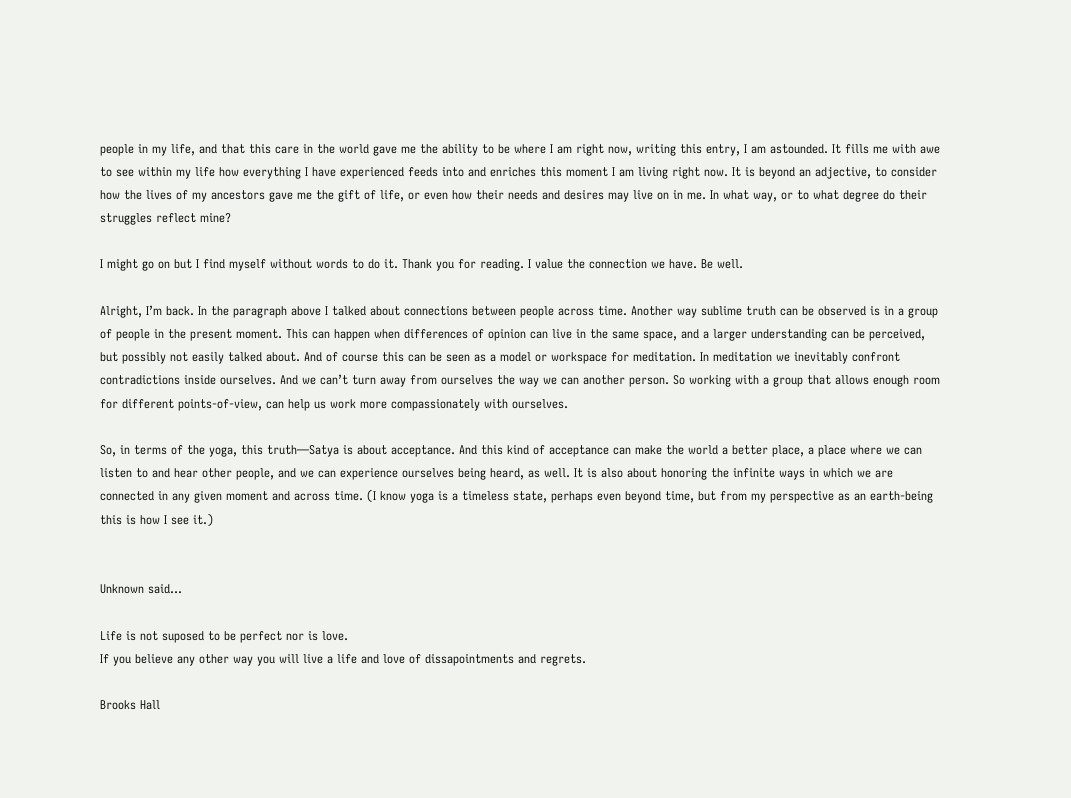people in my life, and that this care in the world gave me the ability to be where I am right now, writing this entry, I am astounded. It fills me with awe to see within my life how everything I have experienced feeds into and enriches this moment I am living right now. It is beyond an adjective, to consider how the lives of my ancestors gave me the gift of life, or even how their needs and desires may live on in me. In what way, or to what degree do their struggles reflect mine?

I might go on but I find myself without words to do it. Thank you for reading. I value the connection we have. Be well.

Alright, I’m back. In the paragraph above I talked about connections between people across time. Another way sublime truth can be observed is in a group of people in the present moment. This can happen when differences of opinion can live in the same space, and a larger understanding can be perceived, but possibly not easily talked about. And of course this can be seen as a model or workspace for meditation. In meditation we inevitably confront contradictions inside ourselves. And we can’t turn away from ourselves the way we can another person. So working with a group that allows enough room for different points-of-view, can help us work more compassionately with ourselves.

So, in terms of the yoga, this truth—Satya is about acceptance. And this kind of acceptance can make the world a better place, a place where we can listen to and hear other people, and we can experience ourselves being heard, as well. It is also about honoring the infinite ways in which we are connected in any given moment and across time. (I know yoga is a timeless state, perhaps even beyond time, but from my perspective as an earth-being this is how I see it.)


Unknown said...

Life is not suposed to be perfect nor is love.
If you believe any other way you will live a life and love of dissapointments and regrets.

Brooks Hall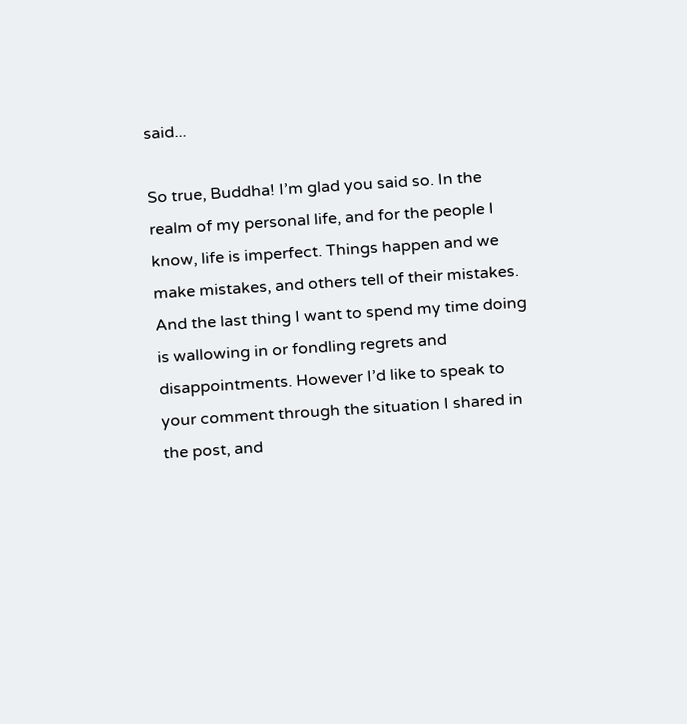said...

So true, Buddha! I’m glad you said so. In the realm of my personal life, and for the people I know, life is imperfect. Things happen and we make mistakes, and others tell of their mistakes. And the last thing I want to spend my time doing is wallowing in or fondling regrets and disappointments. However I’d like to speak to your comment through the situation I shared in the post, and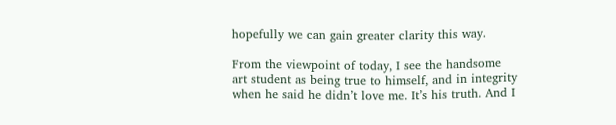hopefully we can gain greater clarity this way.

From the viewpoint of today, I see the handsome art student as being true to himself, and in integrity when he said he didn’t love me. It’s his truth. And I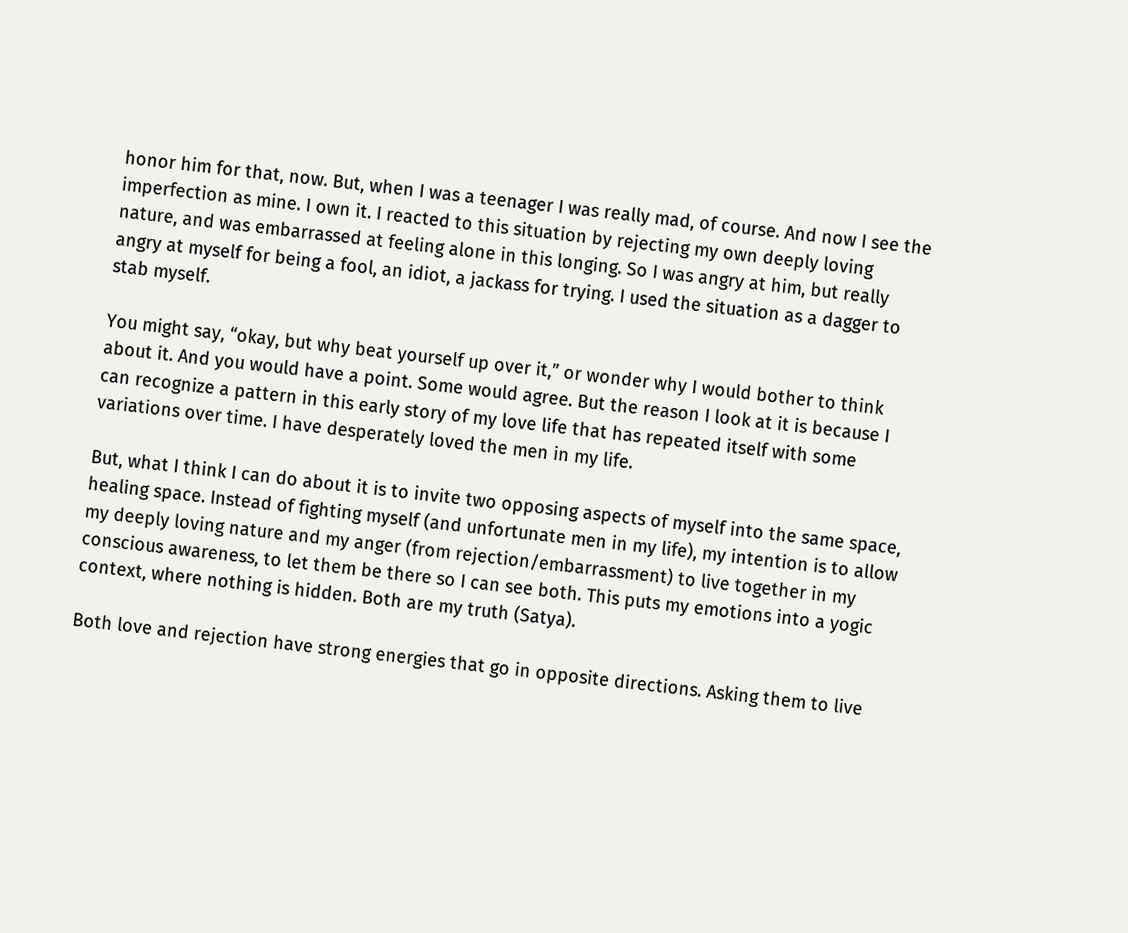honor him for that, now. But, when I was a teenager I was really mad, of course. And now I see the imperfection as mine. I own it. I reacted to this situation by rejecting my own deeply loving nature, and was embarrassed at feeling alone in this longing. So I was angry at him, but really angry at myself for being a fool, an idiot, a jackass for trying. I used the situation as a dagger to stab myself.

You might say, “okay, but why beat yourself up over it,” or wonder why I would bother to think about it. And you would have a point. Some would agree. But the reason I look at it is because I can recognize a pattern in this early story of my love life that has repeated itself with some variations over time. I have desperately loved the men in my life.

But, what I think I can do about it is to invite two opposing aspects of myself into the same space, healing space. Instead of fighting myself (and unfortunate men in my life), my intention is to allow my deeply loving nature and my anger (from rejection/embarrassment) to live together in my conscious awareness, to let them be there so I can see both. This puts my emotions into a yogic context, where nothing is hidden. Both are my truth (Satya).

Both love and rejection have strong energies that go in opposite directions. Asking them to live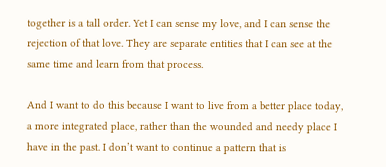together is a tall order. Yet I can sense my love, and I can sense the rejection of that love. They are separate entities that I can see at the same time and learn from that process.

And I want to do this because I want to live from a better place today, a more integrated place, rather than the wounded and needy place I have in the past. I don’t want to continue a pattern that is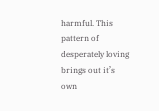harmful. This pattern of desperately loving brings out it’s own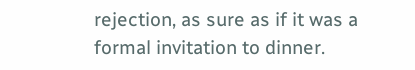rejection, as sure as if it was a formal invitation to dinner.